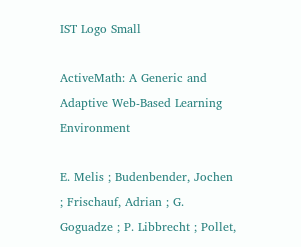IST Logo Small

ActiveMath: A Generic and Adaptive Web-Based Learning Environment

E. Melis ; Budenbender, Jochen ; Frischauf, Adrian ; G. Goguadze ; P. Libbrecht ; Pollet,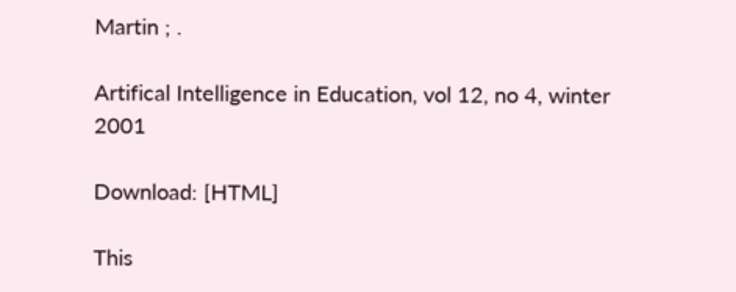Martin ; .

Artifical Intelligence in Education, vol 12, no 4, winter 2001

Download: [HTML]

This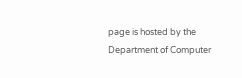page is hosted by the Department of Computer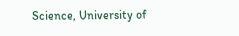Science, University of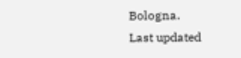Bologna.
Last updated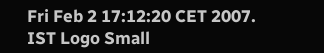Fri Feb 2 17:12:20 CET 2007.
IST Logo Small